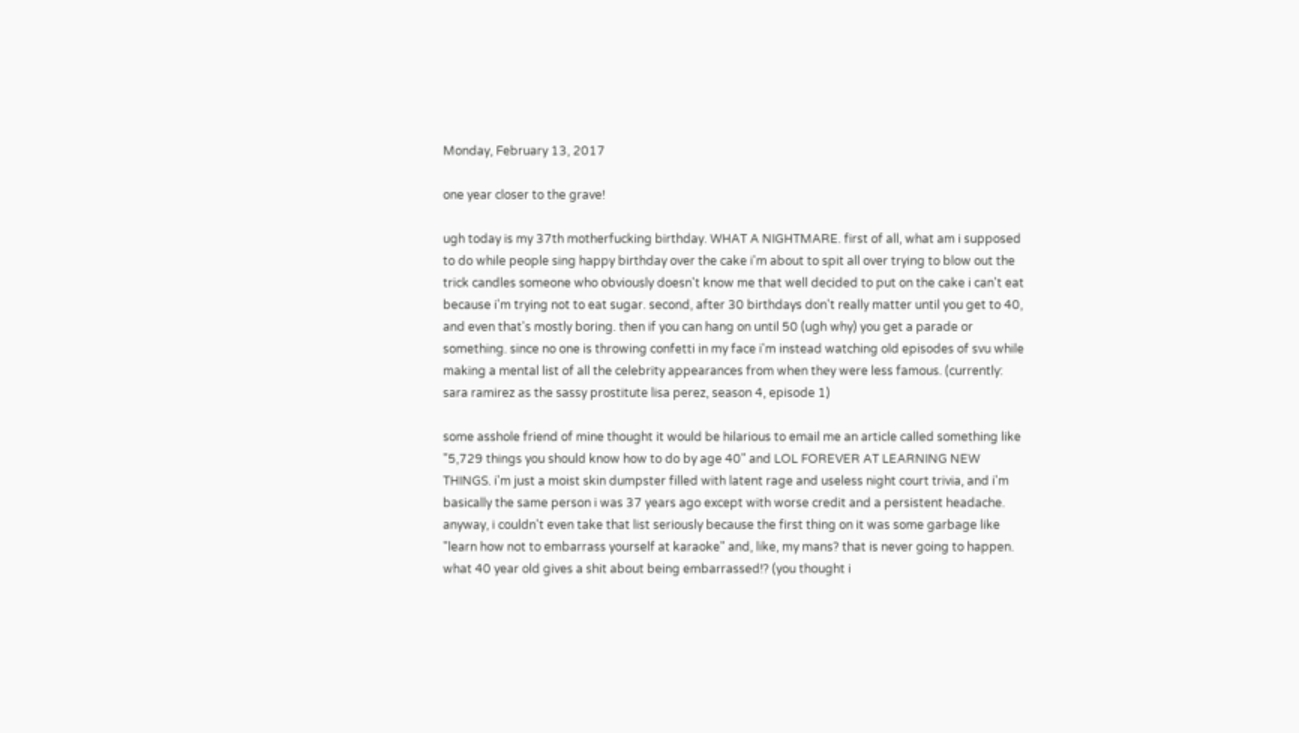Monday, February 13, 2017

one year closer to the grave!

ugh today is my 37th motherfucking birthday. WHAT A NIGHTMARE. first of all, what am i supposed to do while people sing happy birthday over the cake i'm about to spit all over trying to blow out the trick candles someone who obviously doesn't know me that well decided to put on the cake i can't eat because i'm trying not to eat sugar. second, after 30 birthdays don't really matter until you get to 40, and even that's mostly boring. then if you can hang on until 50 (ugh why) you get a parade or something. since no one is throwing confetti in my face i'm instead watching old episodes of svu while making a mental list of all the celebrity appearances from when they were less famous. (currently: sara ramirez as the sassy prostitute lisa perez, season 4, episode 1)

some asshole friend of mine thought it would be hilarious to email me an article called something like "5,729 things you should know how to do by age 40" and LOL FOREVER AT LEARNING NEW THINGS. i'm just a moist skin dumpster filled with latent rage and useless night court trivia, and i'm basically the same person i was 37 years ago except with worse credit and a persistent headache. anyway, i couldn't even take that list seriously because the first thing on it was some garbage like "learn how not to embarrass yourself at karaoke" and, like, my mans? that is never going to happen. what 40 year old gives a shit about being embarrassed!? (you thought i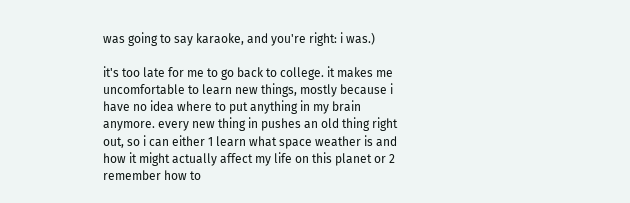was going to say karaoke, and you're right: i was.)

it's too late for me to go back to college. it makes me uncomfortable to learn new things, mostly because i have no idea where to put anything in my brain anymore. every new thing in pushes an old thing right out, so i can either 1 learn what space weather is and how it might actually affect my life on this planet or 2 remember how to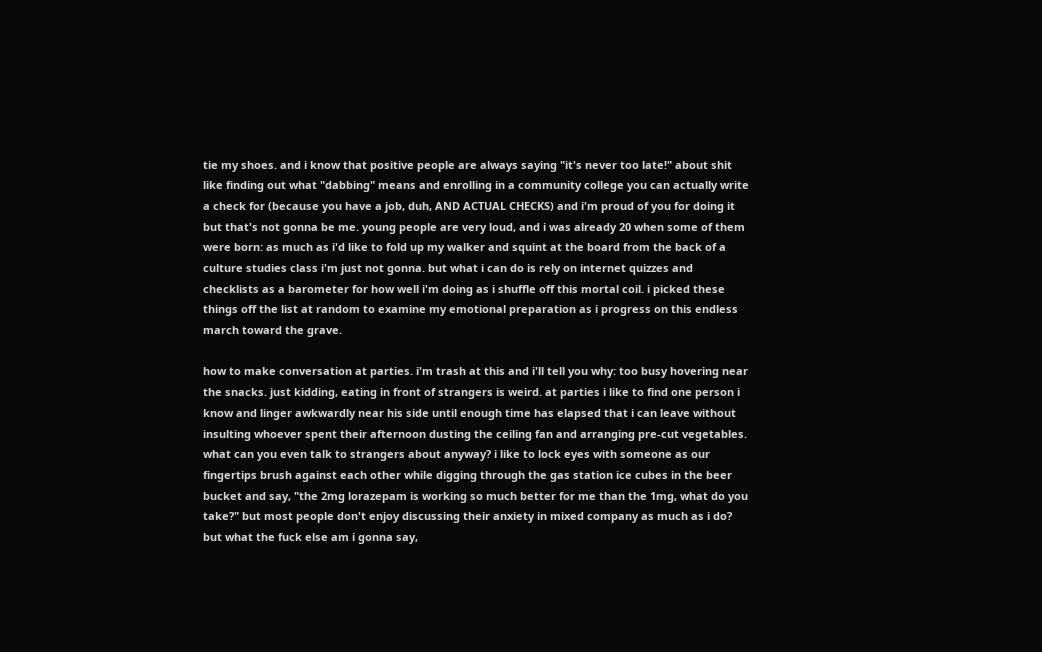tie my shoes. and i know that positive people are always saying "it's never too late!" about shit like finding out what "dabbing" means and enrolling in a community college you can actually write a check for (because you have a job, duh, AND ACTUAL CHECKS) and i'm proud of you for doing it but that's not gonna be me. young people are very loud, and i was already 20 when some of them were born: as much as i'd like to fold up my walker and squint at the board from the back of a culture studies class i'm just not gonna. but what i can do is rely on internet quizzes and checklists as a barometer for how well i'm doing as i shuffle off this mortal coil. i picked these things off the list at random to examine my emotional preparation as i progress on this endless march toward the grave.

how to make conversation at parties. i'm trash at this and i'll tell you why: too busy hovering near the snacks. just kidding, eating in front of strangers is weird. at parties i like to find one person i know and linger awkwardly near his side until enough time has elapsed that i can leave without insulting whoever spent their afternoon dusting the ceiling fan and arranging pre-cut vegetables. what can you even talk to strangers about anyway? i like to lock eyes with someone as our fingertips brush against each other while digging through the gas station ice cubes in the beer bucket and say, "the 2mg lorazepam is working so much better for me than the 1mg, what do you take?" but most people don't enjoy discussing their anxiety in mixed company as much as i do? but what the fuck else am i gonna say,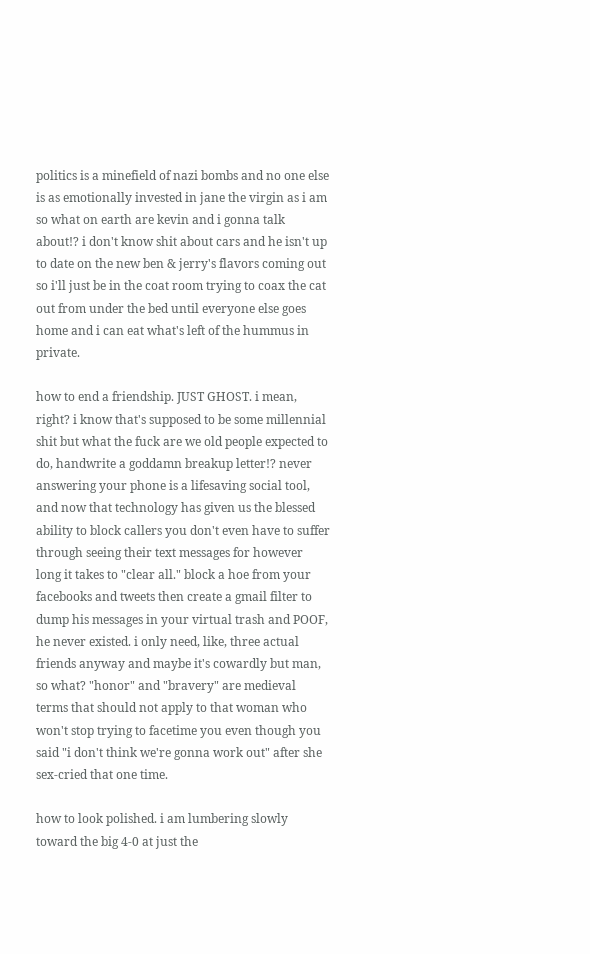politics is a minefield of nazi bombs and no one else is as emotionally invested in jane the virgin as i am so what on earth are kevin and i gonna talk about!? i don't know shit about cars and he isn't up to date on the new ben & jerry's flavors coming out so i'll just be in the coat room trying to coax the cat out from under the bed until everyone else goes home and i can eat what's left of the hummus in private.

how to end a friendship. JUST GHOST. i mean, right? i know that's supposed to be some millennial shit but what the fuck are we old people expected to do, handwrite a goddamn breakup letter!? never answering your phone is a lifesaving social tool, and now that technology has given us the blessed ability to block callers you don't even have to suffer through seeing their text messages for however long it takes to "clear all." block a hoe from your facebooks and tweets then create a gmail filter to dump his messages in your virtual trash and POOF, he never existed. i only need, like, three actual friends anyway and maybe it's cowardly but man, so what? "honor" and "bravery" are medieval terms that should not apply to that woman who won't stop trying to facetime you even though you said "i don't think we're gonna work out" after she sex-cried that one time.

how to look polished. i am lumbering slowly toward the big 4-0 at just the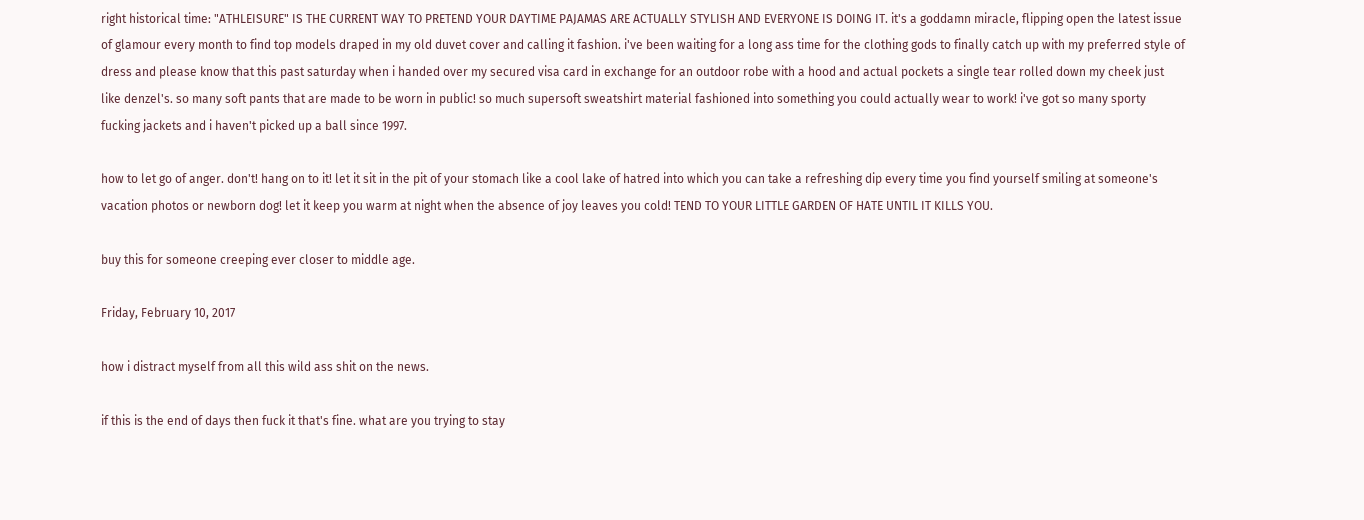right historical time: "ATHLEISURE" IS THE CURRENT WAY TO PRETEND YOUR DAYTIME PAJAMAS ARE ACTUALLY STYLISH AND EVERYONE IS DOING IT. it's a goddamn miracle, flipping open the latest issue of glamour every month to find top models draped in my old duvet cover and calling it fashion. i've been waiting for a long ass time for the clothing gods to finally catch up with my preferred style of dress and please know that this past saturday when i handed over my secured visa card in exchange for an outdoor robe with a hood and actual pockets a single tear rolled down my cheek just like denzel's. so many soft pants that are made to be worn in public! so much supersoft sweatshirt material fashioned into something you could actually wear to work! i've got so many sporty fucking jackets and i haven't picked up a ball since 1997.

how to let go of anger. don't! hang on to it! let it sit in the pit of your stomach like a cool lake of hatred into which you can take a refreshing dip every time you find yourself smiling at someone's vacation photos or newborn dog! let it keep you warm at night when the absence of joy leaves you cold! TEND TO YOUR LITTLE GARDEN OF HATE UNTIL IT KILLS YOU.

buy this for someone creeping ever closer to middle age.

Friday, February 10, 2017

how i distract myself from all this wild ass shit on the news.

if this is the end of days then fuck it that's fine. what are you trying to stay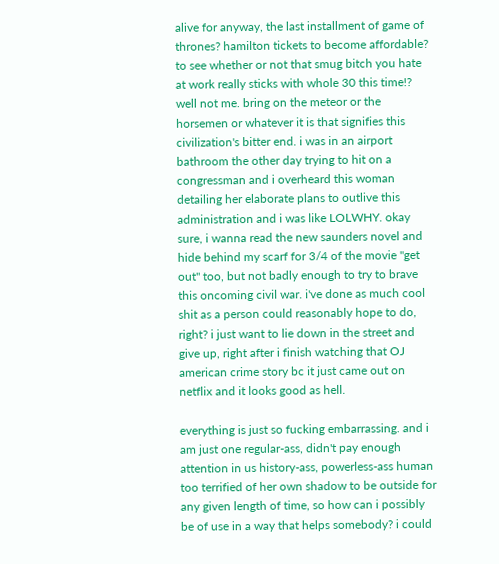alive for anyway, the last installment of game of thrones? hamilton tickets to become affordable? to see whether or not that smug bitch you hate at work really sticks with whole 30 this time!? well not me. bring on the meteor or the horsemen or whatever it is that signifies this civilization's bitter end. i was in an airport bathroom the other day trying to hit on a congressman and i overheard this woman detailing her elaborate plans to outlive this administration and i was like LOLWHY. okay sure, i wanna read the new saunders novel and hide behind my scarf for 3/4 of the movie "get out" too, but not badly enough to try to brave this oncoming civil war. i've done as much cool shit as a person could reasonably hope to do, right? i just want to lie down in the street and give up, right after i finish watching that OJ american crime story bc it just came out on netflix and it looks good as hell.

everything is just so fucking embarrassing. and i am just one regular-ass, didn't pay enough attention in us history-ass, powerless-ass human too terrified of her own shadow to be outside for any given length of time, so how can i possibly be of use in a way that helps somebody? i could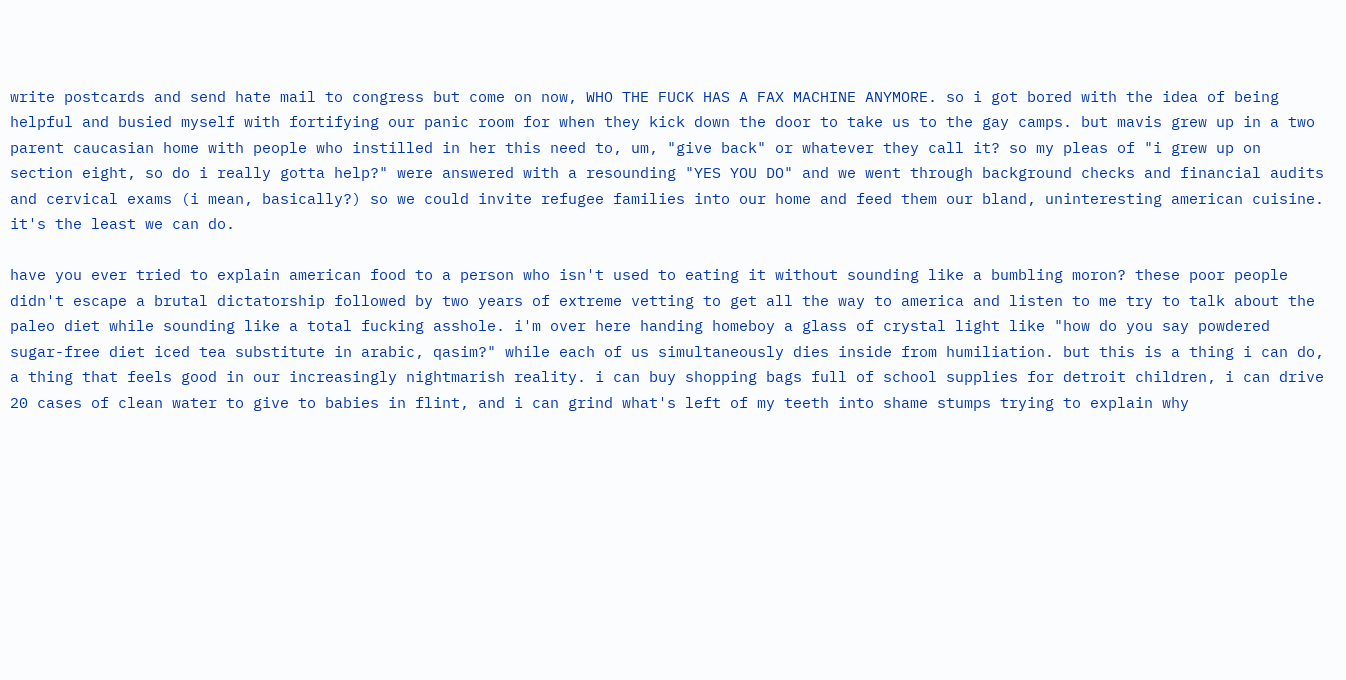write postcards and send hate mail to congress but come on now, WHO THE FUCK HAS A FAX MACHINE ANYMORE. so i got bored with the idea of being helpful and busied myself with fortifying our panic room for when they kick down the door to take us to the gay camps. but mavis grew up in a two parent caucasian home with people who instilled in her this need to, um, "give back" or whatever they call it? so my pleas of "i grew up on section eight, so do i really gotta help?" were answered with a resounding "YES YOU DO" and we went through background checks and financial audits and cervical exams (i mean, basically?) so we could invite refugee families into our home and feed them our bland, uninteresting american cuisine. it's the least we can do.

have you ever tried to explain american food to a person who isn't used to eating it without sounding like a bumbling moron? these poor people didn't escape a brutal dictatorship followed by two years of extreme vetting to get all the way to america and listen to me try to talk about the paleo diet while sounding like a total fucking asshole. i'm over here handing homeboy a glass of crystal light like "how do you say powdered sugar-free diet iced tea substitute in arabic, qasim?" while each of us simultaneously dies inside from humiliation. but this is a thing i can do, a thing that feels good in our increasingly nightmarish reality. i can buy shopping bags full of school supplies for detroit children, i can drive 20 cases of clean water to give to babies in flint, and i can grind what's left of my teeth into shame stumps trying to explain why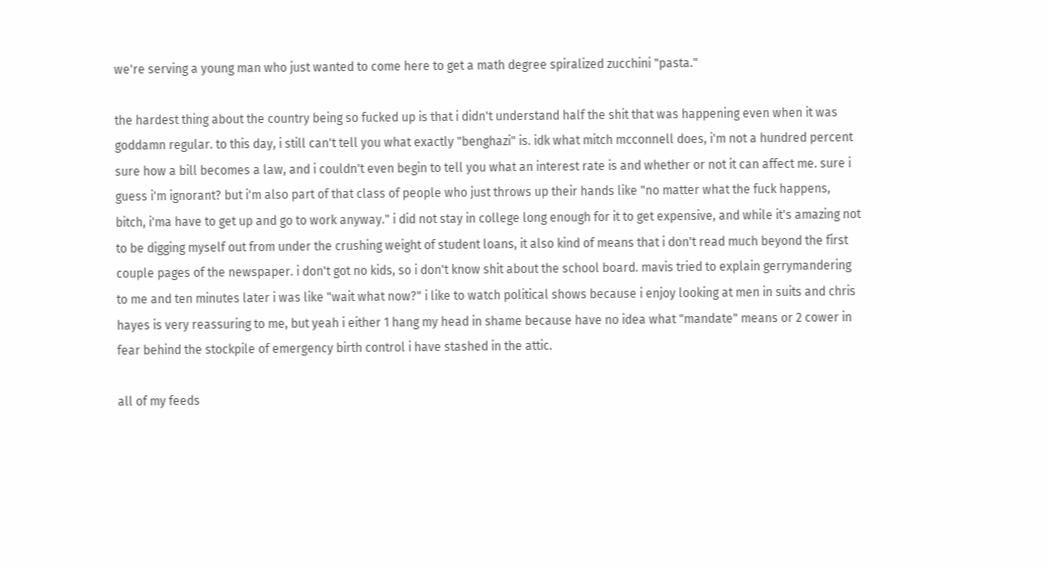we're serving a young man who just wanted to come here to get a math degree spiralized zucchini "pasta."

the hardest thing about the country being so fucked up is that i didn't understand half the shit that was happening even when it was goddamn regular. to this day, i still can't tell you what exactly "benghazi" is. idk what mitch mcconnell does, i'm not a hundred percent sure how a bill becomes a law, and i couldn't even begin to tell you what an interest rate is and whether or not it can affect me. sure i guess i'm ignorant? but i'm also part of that class of people who just throws up their hands like "no matter what the fuck happens, bitch, i'ma have to get up and go to work anyway." i did not stay in college long enough for it to get expensive, and while it's amazing not to be digging myself out from under the crushing weight of student loans, it also kind of means that i don't read much beyond the first couple pages of the newspaper. i don't got no kids, so i don't know shit about the school board. mavis tried to explain gerrymandering to me and ten minutes later i was like "wait what now?" i like to watch political shows because i enjoy looking at men in suits and chris hayes is very reassuring to me, but yeah i either 1 hang my head in shame because have no idea what "mandate" means or 2 cower in fear behind the stockpile of emergency birth control i have stashed in the attic.

all of my feeds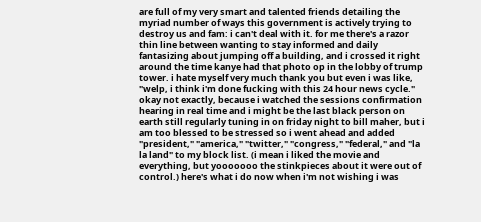are full of my very smart and talented friends detailing the myriad number of ways this government is actively trying to destroy us and fam: i can't deal with it. for me there's a razor thin line between wanting to stay informed and daily fantasizing about jumping off a building, and i crossed it right around the time kanye had that photo op in the lobby of trump tower. i hate myself very much thank you but even i was like, "welp, i think i'm done fucking with this 24 hour news cycle." okay not exactly, because i watched the sessions confirmation hearing in real time and i might be the last black person on earth still regularly tuning in on friday night to bill maher, but i am too blessed to be stressed so i went ahead and added "president," "america," "twitter," "congress," "federal," and "la la land" to my block list. (i mean i liked the movie and everything, but yooooooo the stinkpieces about it were out of control.) here's what i do now when i'm not wishing i was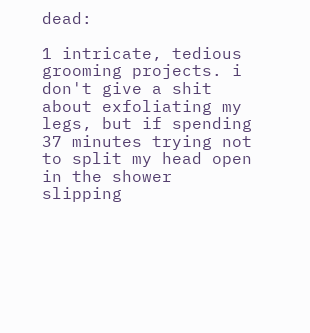dead:

1 intricate, tedious grooming projects. i don't give a shit about exfoliating my legs, but if spending 37 minutes trying not to split my head open in the shower slipping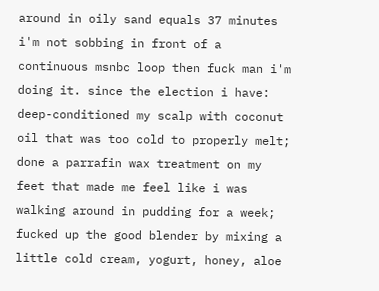around in oily sand equals 37 minutes i'm not sobbing in front of a continuous msnbc loop then fuck man i'm doing it. since the election i have: deep-conditioned my scalp with coconut oil that was too cold to properly melt; done a parrafin wax treatment on my feet that made me feel like i was walking around in pudding for a week; fucked up the good blender by mixing a little cold cream, yogurt, honey, aloe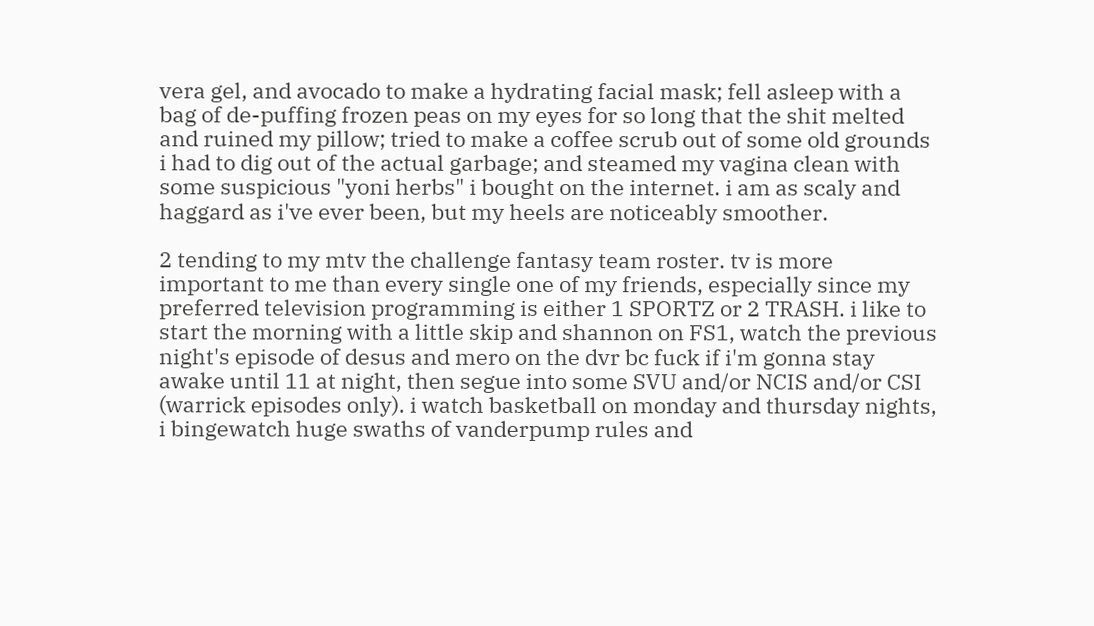vera gel, and avocado to make a hydrating facial mask; fell asleep with a bag of de-puffing frozen peas on my eyes for so long that the shit melted and ruined my pillow; tried to make a coffee scrub out of some old grounds i had to dig out of the actual garbage; and steamed my vagina clean with some suspicious "yoni herbs" i bought on the internet. i am as scaly and haggard as i've ever been, but my heels are noticeably smoother.

2 tending to my mtv the challenge fantasy team roster. tv is more important to me than every single one of my friends, especially since my preferred television programming is either 1 SPORTZ or 2 TRASH. i like to start the morning with a little skip and shannon on FS1, watch the previous night's episode of desus and mero on the dvr bc fuck if i'm gonna stay awake until 11 at night, then segue into some SVU and/or NCIS and/or CSI (warrick episodes only). i watch basketball on monday and thursday nights, i bingewatch huge swaths of vanderpump rules and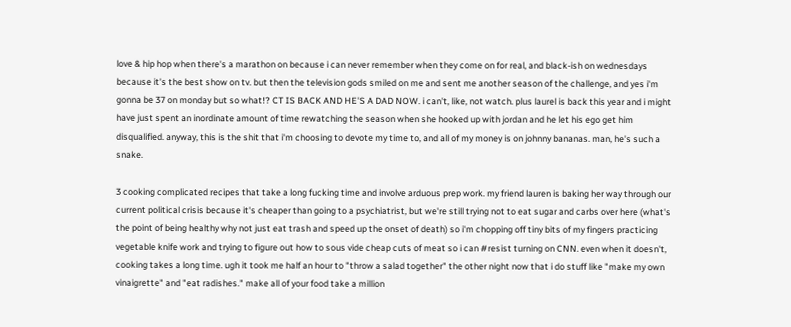love & hip hop when there's a marathon on because i can never remember when they come on for real, and black-ish on wednesdays because it's the best show on tv. but then the television gods smiled on me and sent me another season of the challenge, and yes i'm gonna be 37 on monday but so what!? CT IS BACK AND HE'S A DAD NOW. i can't, like, not watch. plus laurel is back this year and i might have just spent an inordinate amount of time rewatching the season when she hooked up with jordan and he let his ego get him disqualified. anyway, this is the shit that i'm choosing to devote my time to, and all of my money is on johnny bananas. man, he's such a snake.

3 cooking complicated recipes that take a long fucking time and involve arduous prep work. my friend lauren is baking her way through our current political crisis because it's cheaper than going to a psychiatrist, but we're still trying not to eat sugar and carbs over here (what's the point of being healthy why not just eat trash and speed up the onset of death) so i'm chopping off tiny bits of my fingers practicing vegetable knife work and trying to figure out how to sous vide cheap cuts of meat so i can #resist turning on CNN. even when it doesn't, cooking takes a long time. ugh it took me half an hour to "throw a salad together" the other night now that i do stuff like "make my own vinaigrette" and "eat radishes." make all of your food take a million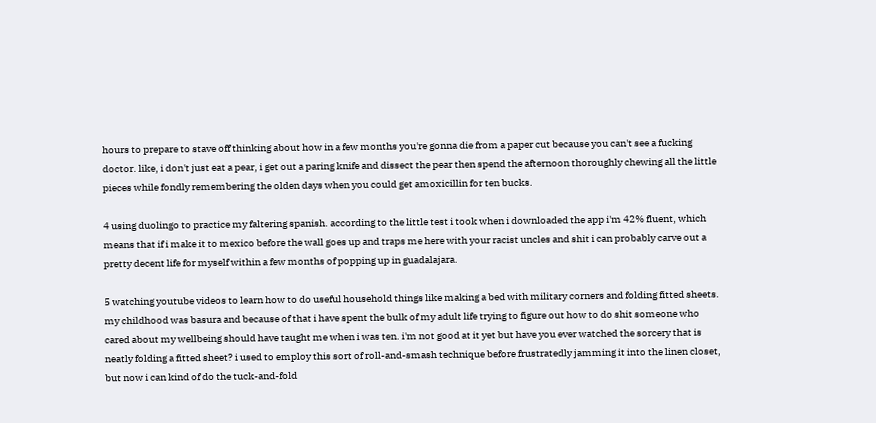hours to prepare to stave off thinking about how in a few months you're gonna die from a paper cut because you can't see a fucking doctor. like, i don't just eat a pear, i get out a paring knife and dissect the pear then spend the afternoon thoroughly chewing all the little pieces while fondly remembering the olden days when you could get amoxicillin for ten bucks.

4 using duolingo to practice my faltering spanish. according to the little test i took when i downloaded the app i'm 42% fluent, which means that if i make it to mexico before the wall goes up and traps me here with your racist uncles and shit i can probably carve out a pretty decent life for myself within a few months of popping up in guadalajara.

5 watching youtube videos to learn how to do useful household things like making a bed with military corners and folding fitted sheets. my childhood was basura and because of that i have spent the bulk of my adult life trying to figure out how to do shit someone who cared about my wellbeing should have taught me when i was ten. i'm not good at it yet but have you ever watched the sorcery that is neatly folding a fitted sheet? i used to employ this sort of roll-and-smash technique before frustratedly jamming it into the linen closet, but now i can kind of do the tuck-and-fold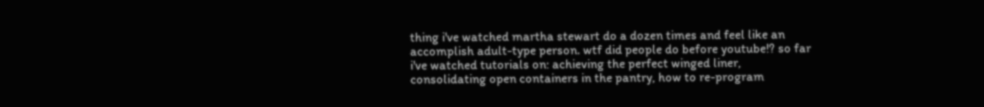thing i've watched martha stewart do a dozen times and feel like an accomplish adult-type person. wtf did people do before youtube!? so far i've watched tutorials on: achieving the perfect winged liner, consolidating open containers in the pantry, how to re-program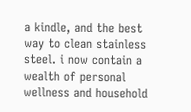a kindle, and the best way to clean stainless steel. i now contain a wealth of personal wellness and household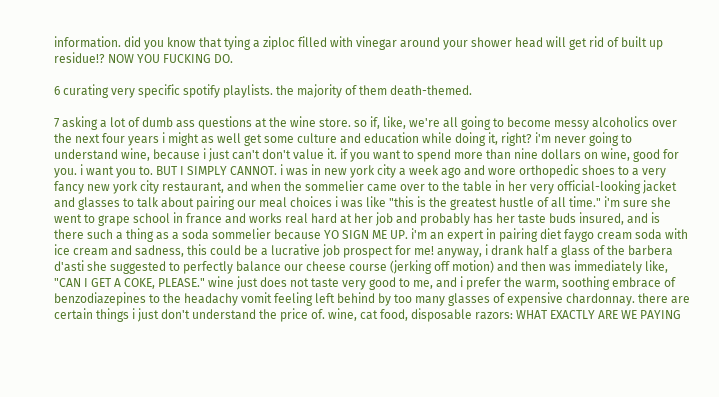information. did you know that tying a ziploc filled with vinegar around your shower head will get rid of built up residue!? NOW YOU FUCKING DO.

6 curating very specific spotify playlists. the majority of them death-themed.

7 asking a lot of dumb ass questions at the wine store. so if, like, we're all going to become messy alcoholics over the next four years i might as well get some culture and education while doing it, right? i'm never going to understand wine, because i just can't don't value it. if you want to spend more than nine dollars on wine, good for you. i want you to. BUT I SIMPLY CANNOT. i was in new york city a week ago and wore orthopedic shoes to a very fancy new york city restaurant, and when the sommelier came over to the table in her very official-looking jacket and glasses to talk about pairing our meal choices i was like "this is the greatest hustle of all time." i'm sure she went to grape school in france and works real hard at her job and probably has her taste buds insured, and is there such a thing as a soda sommelier because YO SIGN ME UP. i'm an expert in pairing diet faygo cream soda with ice cream and sadness, this could be a lucrative job prospect for me! anyway, i drank half a glass of the barbera d'asti she suggested to perfectly balance our cheese course (jerking off motion) and then was immediately like, "CAN I GET A COKE, PLEASE." wine just does not taste very good to me, and i prefer the warm, soothing embrace of benzodiazepines to the headachy vomit feeling left behind by too many glasses of expensive chardonnay. there are certain things i just don't understand the price of. wine, cat food, disposable razors: WHAT EXACTLY ARE WE PAYING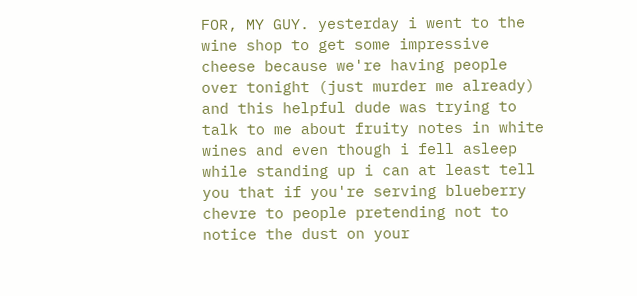FOR, MY GUY. yesterday i went to the wine shop to get some impressive cheese because we're having people over tonight (just murder me already) and this helpful dude was trying to talk to me about fruity notes in white wines and even though i fell asleep while standing up i can at least tell you that if you're serving blueberry chevre to people pretending not to notice the dust on your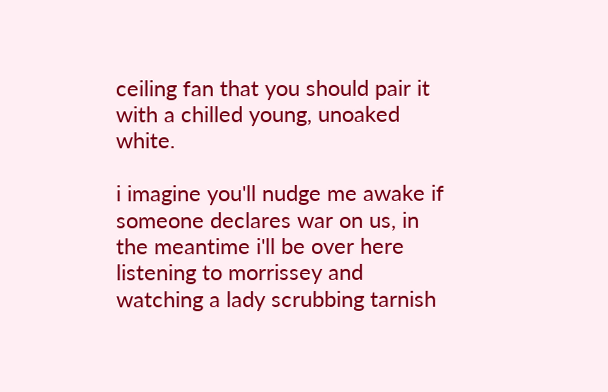ceiling fan that you should pair it with a chilled young, unoaked white.

i imagine you'll nudge me awake if someone declares war on us, in the meantime i'll be over here listening to morrissey and watching a lady scrubbing tarnish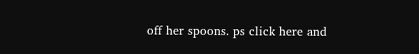off her spoons. ps click here and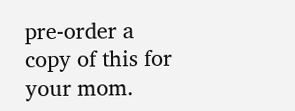pre-order a copy of this for your mom.